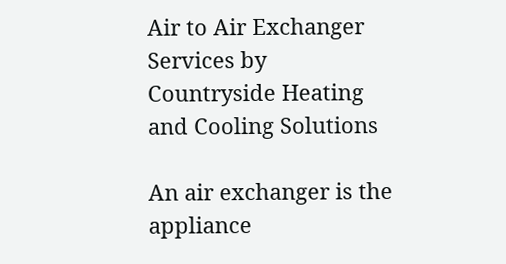Air to Air Exchanger Services by Countryside Heating and Cooling Solutions

An air exchanger is the appliance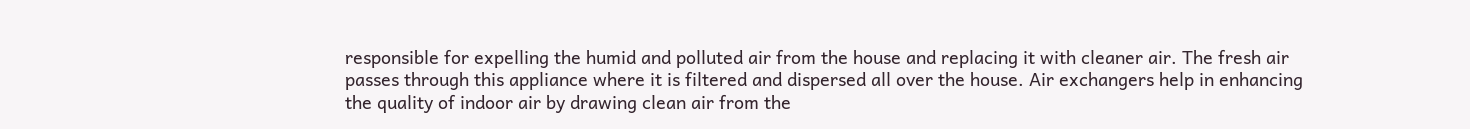responsible for expelling the humid and polluted air from the house and replacing it with cleaner air. The fresh air passes through this appliance where it is filtered and dispersed all over the house. Air exchangers help in enhancing the quality of indoor air by drawing clean air from the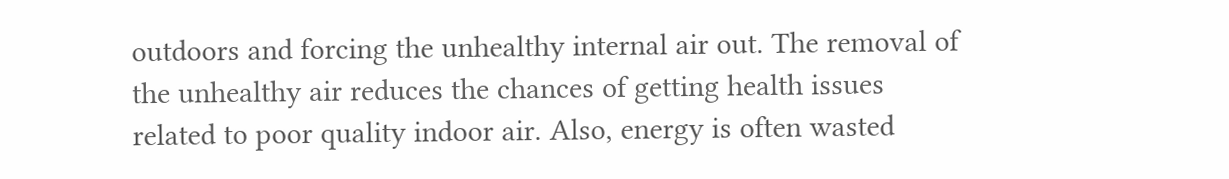outdoors and forcing the unhealthy internal air out. The removal of the unhealthy air reduces the chances of getting health issues related to poor quality indoor air. Also, energy is often wasted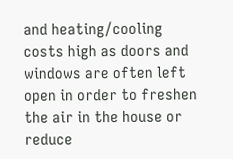and heating/cooling costs high as doors and windows are often left open in order to freshen the air in the house or reduce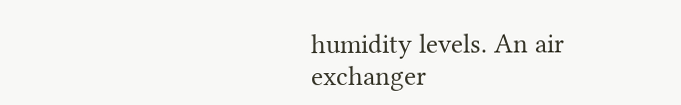humidity levels. An air exchanger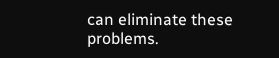can eliminate these problems.